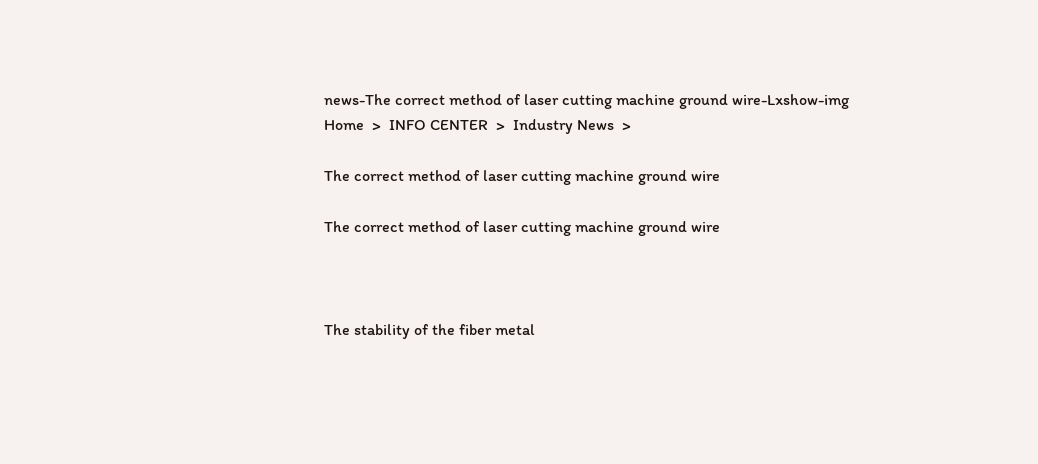news-The correct method of laser cutting machine ground wire-Lxshow-img
Home  >  INFO CENTER  >  Industry News  >

The correct method of laser cutting machine ground wire

The correct method of laser cutting machine ground wire



The stability of the fiber metal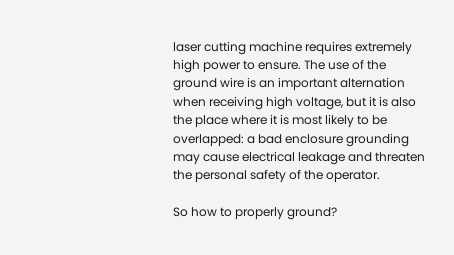laser cutting machine requires extremely high power to ensure. The use of the ground wire is an important alternation when receiving high voltage, but it is also the place where it is most likely to be overlapped: a bad enclosure grounding may cause electrical leakage and threaten the personal safety of the operator.

So how to properly ground?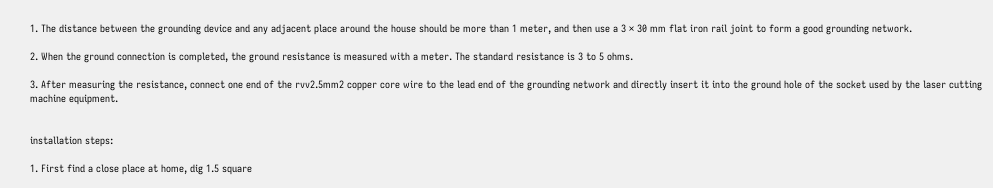1. The distance between the grounding device and any adjacent place around the house should be more than 1 meter, and then use a 3 × 30 mm flat iron rail joint to form a good grounding network.

2. When the ground connection is completed, the ground resistance is measured with a meter. The standard resistance is 3 to 5 ohms.

3. After measuring the resistance, connect one end of the rvv2.5mm2 copper core wire to the lead end of the grounding network and directly insert it into the ground hole of the socket used by the laser cutting machine equipment.


installation steps:

1. First find a close place at home, dig 1.5 square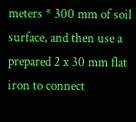meters * 300 mm of soil surface, and then use a prepared 2 x 30 mm flat iron to connect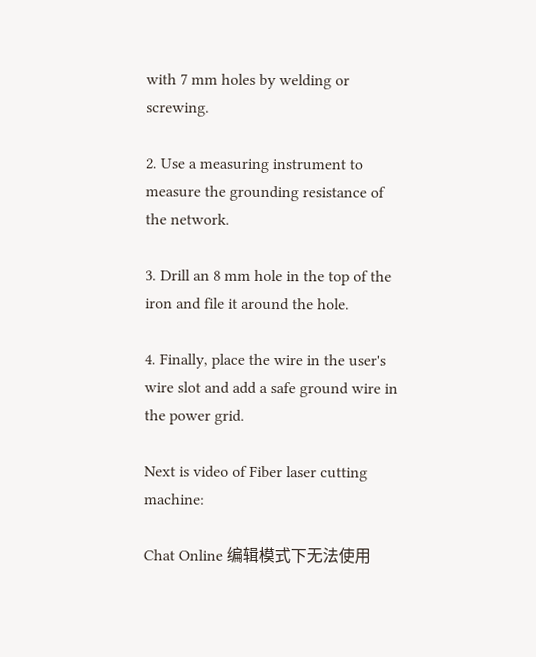with 7 mm holes by welding or screwing.

2. Use a measuring instrument to measure the grounding resistance of the network.

3. Drill an 8 mm hole in the top of the iron and file it around the hole.

4. Finally, place the wire in the user's wire slot and add a safe ground wire in the power grid.

Next is video of Fiber laser cutting machine:

Chat Online 编辑模式下无法使用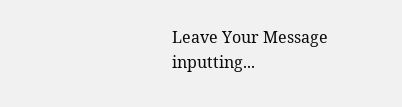Leave Your Message inputting...